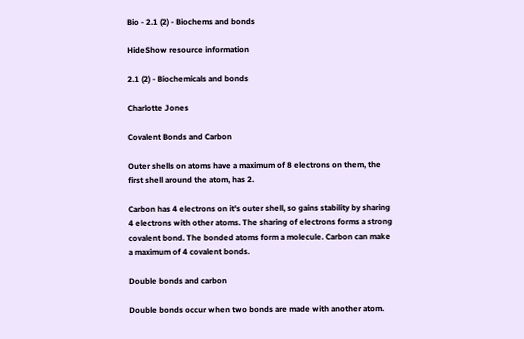Bio - 2.1 (2) - Biochems and bonds

HideShow resource information

2.1 (2) - Biochemicals and bonds

Charlotte Jones

Covalent Bonds and Carbon

Outer shells on atoms have a maximum of 8 electrons on them, the first shell around the atom, has 2.

Carbon has 4 electrons on it's outer shell, so gains stability by sharing 4 electrons with other atoms. The sharing of electrons forms a strong covalent bond. The bonded atoms form a molecule. Carbon can make a maximum of 4 covalent bonds.

Double bonds and carbon

Double bonds occur when two bonds are made with another atom.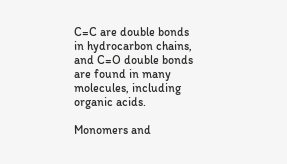C=C are double bonds in hydrocarbon chains, and C=O double bonds are found in many molecules, including organic acids.

Monomers and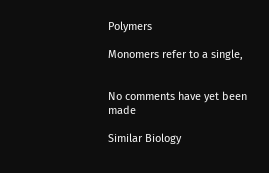Polymers

Monomers refer to a single,


No comments have yet been made

Similar Biology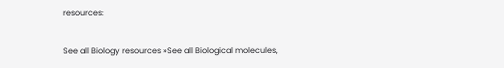resources:

See all Biology resources »See all Biological molecules,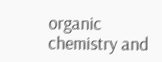organic chemistry and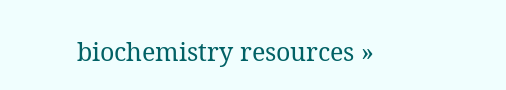biochemistry resources »